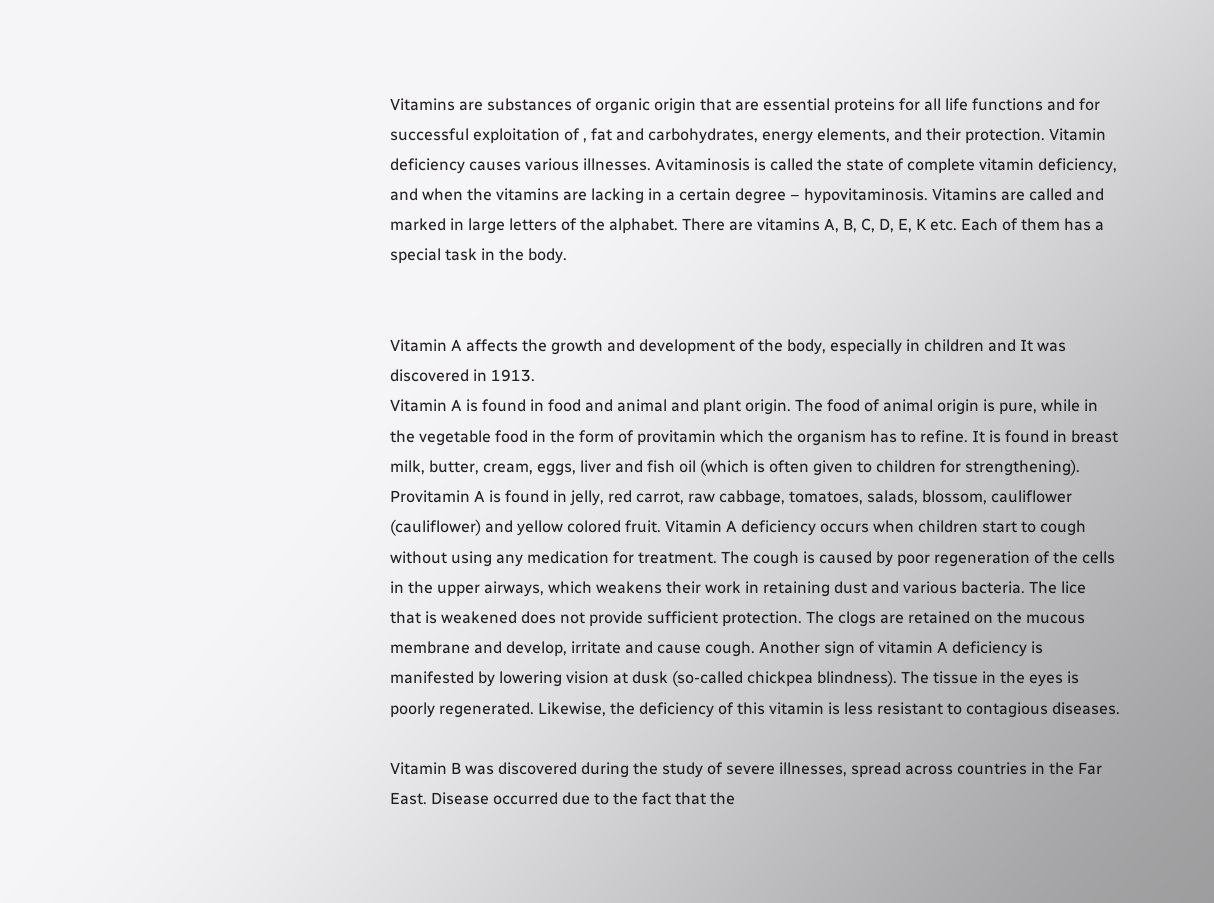Vitamins are substances of organic origin that are essential proteins for all life functions and for successful exploitation of , fat and carbohydrates, energy elements, and their protection. Vitamin deficiency causes various illnesses. Avitaminosis is called the state of complete vitamin deficiency, and when the vitamins are lacking in a certain degree – hypovitaminosis. Vitamins are called and marked in large letters of the alphabet. There are vitamins A, B, C, D, E, K etc. Each of them has a special task in the body.


Vitamin A affects the growth and development of the body, especially in children and It was discovered in 1913.
Vitamin A is found in food and animal and plant origin. The food of animal origin is pure, while in the vegetable food in the form of provitamin which the organism has to refine. It is found in breast milk, butter, cream, eggs, liver and fish oil (which is often given to children for strengthening). Provitamin A is found in jelly, red carrot, raw cabbage, tomatoes, salads, blossom, cauliflower (cauliflower) and yellow colored fruit. Vitamin A deficiency occurs when children start to cough without using any medication for treatment. The cough is caused by poor regeneration of the cells in the upper airways, which weakens their work in retaining dust and various bacteria. The lice that is weakened does not provide sufficient protection. The clogs are retained on the mucous membrane and develop, irritate and cause cough. Another sign of vitamin A deficiency is manifested by lowering vision at dusk (so-called chickpea blindness). The tissue in the eyes is poorly regenerated. Likewise, the deficiency of this vitamin is less resistant to contagious diseases.

Vitamin B was discovered during the study of severe illnesses, spread across countries in the Far East. Disease occurred due to the fact that the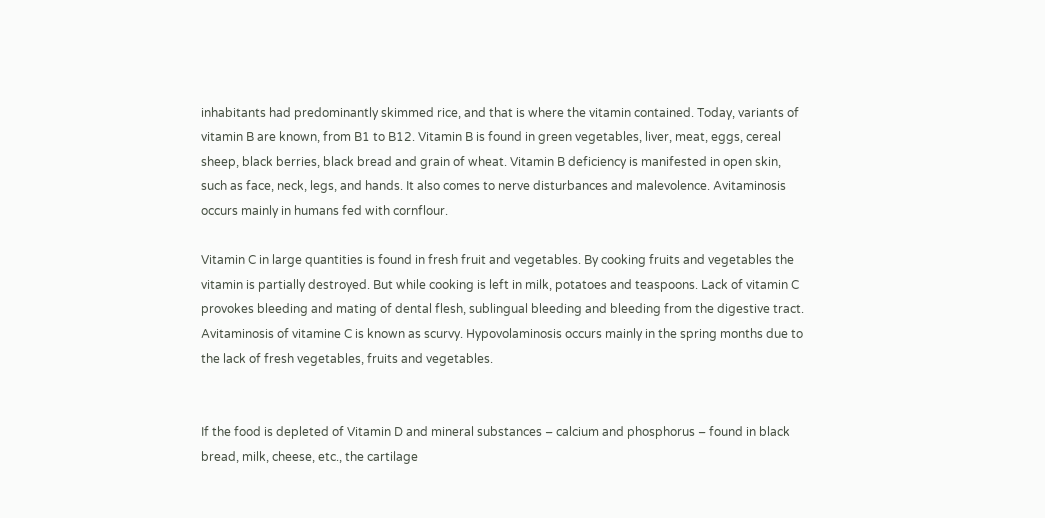inhabitants had predominantly skimmed rice, and that is where the vitamin contained. Today, variants of vitamin B are known, from B1 to B12. Vitamin B is found in green vegetables, liver, meat, eggs, cereal sheep, black berries, black bread and grain of wheat. Vitamin B deficiency is manifested in open skin, such as face, neck, legs, and hands. It also comes to nerve disturbances and malevolence. Avitaminosis occurs mainly in humans fed with cornflour.

Vitamin C in large quantities is found in fresh fruit and vegetables. By cooking fruits and vegetables the vitamin is partially destroyed. But while cooking is left in milk, potatoes and teaspoons. Lack of vitamin C provokes bleeding and mating of dental flesh, sublingual bleeding and bleeding from the digestive tract. Avitaminosis of vitamine C is known as scurvy. Hypovolaminosis occurs mainly in the spring months due to the lack of fresh vegetables, fruits and vegetables.


If the food is depleted of Vitamin D and mineral substances – calcium and phosphorus – found in black bread, milk, cheese, etc., the cartilage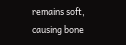remains soft, causing bone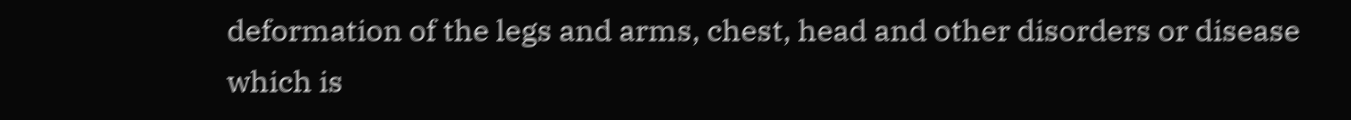deformation of the legs and arms, chest, head and other disorders or disease which is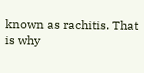known as rachitis. That is why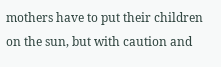mothers have to put their children on the sun, but with caution and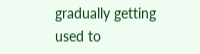gradually getting used to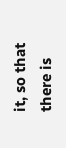it, so that there is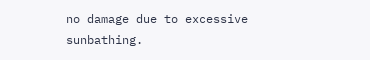no damage due to excessive sunbathing.